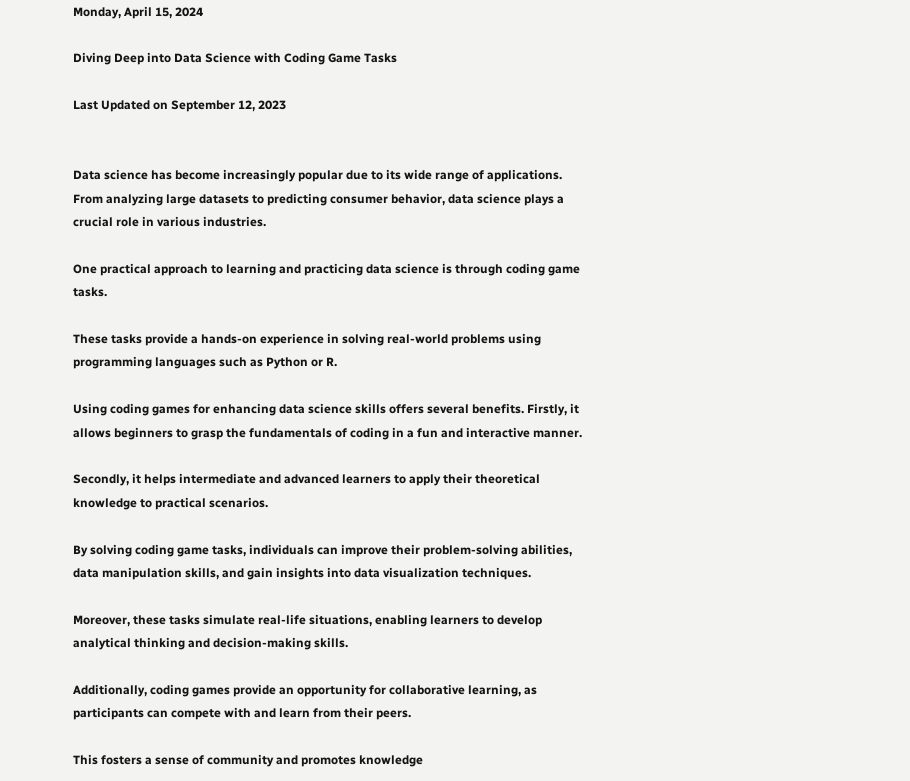Monday, April 15, 2024

Diving Deep into Data Science with Coding Game Tasks

Last Updated on September 12, 2023


Data science has become increasingly popular due to its wide range of applications. From analyzing large datasets to predicting consumer behavior, data science plays a crucial role in various industries.

One practical approach to learning and practicing data science is through coding game tasks.

These tasks provide a hands-on experience in solving real-world problems using programming languages such as Python or R.

Using coding games for enhancing data science skills offers several benefits. Firstly, it allows beginners to grasp the fundamentals of coding in a fun and interactive manner.

Secondly, it helps intermediate and advanced learners to apply their theoretical knowledge to practical scenarios.

By solving coding game tasks, individuals can improve their problem-solving abilities, data manipulation skills, and gain insights into data visualization techniques.

Moreover, these tasks simulate real-life situations, enabling learners to develop analytical thinking and decision-making skills.

Additionally, coding games provide an opportunity for collaborative learning, as participants can compete with and learn from their peers.

This fosters a sense of community and promotes knowledge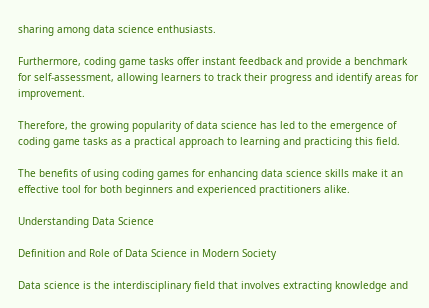sharing among data science enthusiasts.

Furthermore, coding game tasks offer instant feedback and provide a benchmark for self-assessment, allowing learners to track their progress and identify areas for improvement.

Therefore, the growing popularity of data science has led to the emergence of coding game tasks as a practical approach to learning and practicing this field.

The benefits of using coding games for enhancing data science skills make it an effective tool for both beginners and experienced practitioners alike.

Understanding Data Science

Definition and Role of Data Science in Modern Society

Data science is the interdisciplinary field that involves extracting knowledge and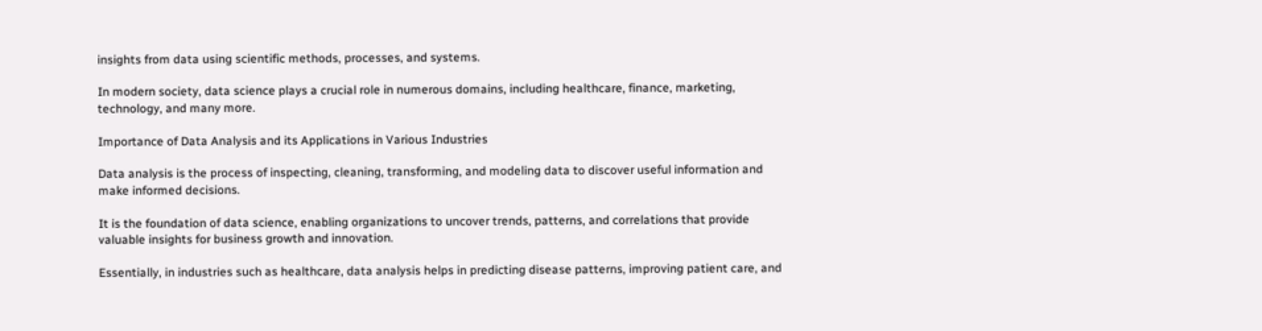insights from data using scientific methods, processes, and systems.

In modern society, data science plays a crucial role in numerous domains, including healthcare, finance, marketing, technology, and many more.

Importance of Data Analysis and its Applications in Various Industries

Data analysis is the process of inspecting, cleaning, transforming, and modeling data to discover useful information and make informed decisions.

It is the foundation of data science, enabling organizations to uncover trends, patterns, and correlations that provide valuable insights for business growth and innovation.

Essentially, in industries such as healthcare, data analysis helps in predicting disease patterns, improving patient care, and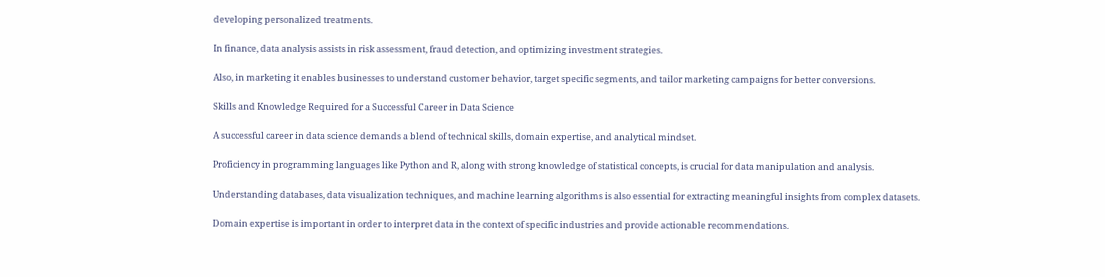developing personalized treatments.

In finance, data analysis assists in risk assessment, fraud detection, and optimizing investment strategies.

Also, in marketing it enables businesses to understand customer behavior, target specific segments, and tailor marketing campaigns for better conversions.

Skills and Knowledge Required for a Successful Career in Data Science

A successful career in data science demands a blend of technical skills, domain expertise, and analytical mindset.

Proficiency in programming languages like Python and R, along with strong knowledge of statistical concepts, is crucial for data manipulation and analysis.

Understanding databases, data visualization techniques, and machine learning algorithms is also essential for extracting meaningful insights from complex datasets.

Domain expertise is important in order to interpret data in the context of specific industries and provide actionable recommendations.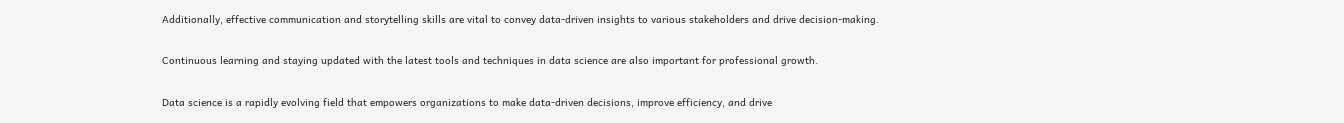Additionally, effective communication and storytelling skills are vital to convey data-driven insights to various stakeholders and drive decision-making.

Continuous learning and staying updated with the latest tools and techniques in data science are also important for professional growth.

Data science is a rapidly evolving field that empowers organizations to make data-driven decisions, improve efficiency, and drive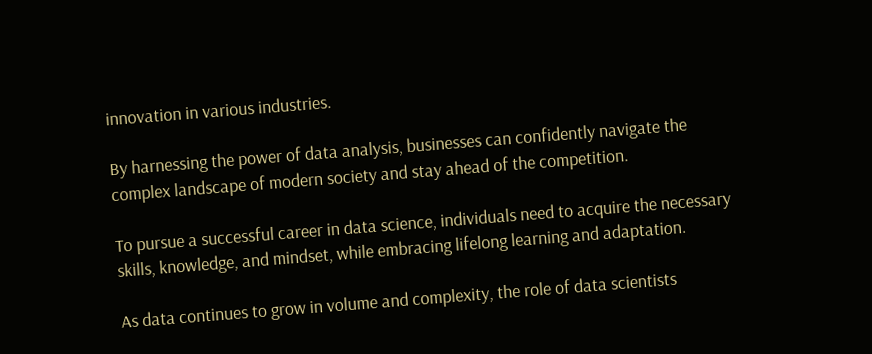innovation in various industries.

By harnessing the power of data analysis, businesses can confidently navigate the complex landscape of modern society and stay ahead of the competition.

To pursue a successful career in data science, individuals need to acquire the necessary skills, knowledge, and mindset, while embracing lifelong learning and adaptation.

As data continues to grow in volume and complexity, the role of data scientists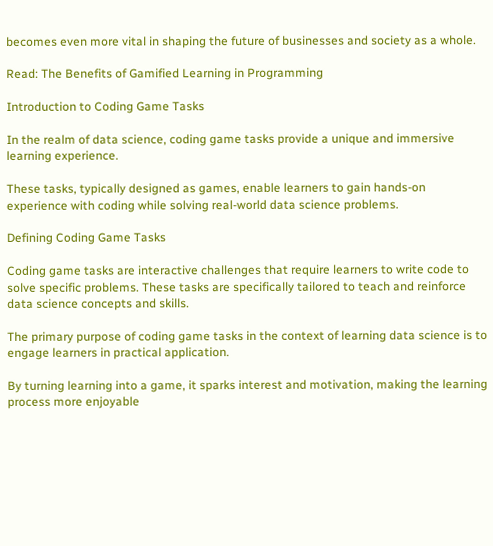becomes even more vital in shaping the future of businesses and society as a whole.

Read: The Benefits of Gamified Learning in Programming

Introduction to Coding Game Tasks

In the realm of data science, coding game tasks provide a unique and immersive learning experience.

These tasks, typically designed as games, enable learners to gain hands-on experience with coding while solving real-world data science problems.

Defining Coding Game Tasks

Coding game tasks are interactive challenges that require learners to write code to solve specific problems. These tasks are specifically tailored to teach and reinforce data science concepts and skills.

The primary purpose of coding game tasks in the context of learning data science is to engage learners in practical application.

By turning learning into a game, it sparks interest and motivation, making the learning process more enjoyable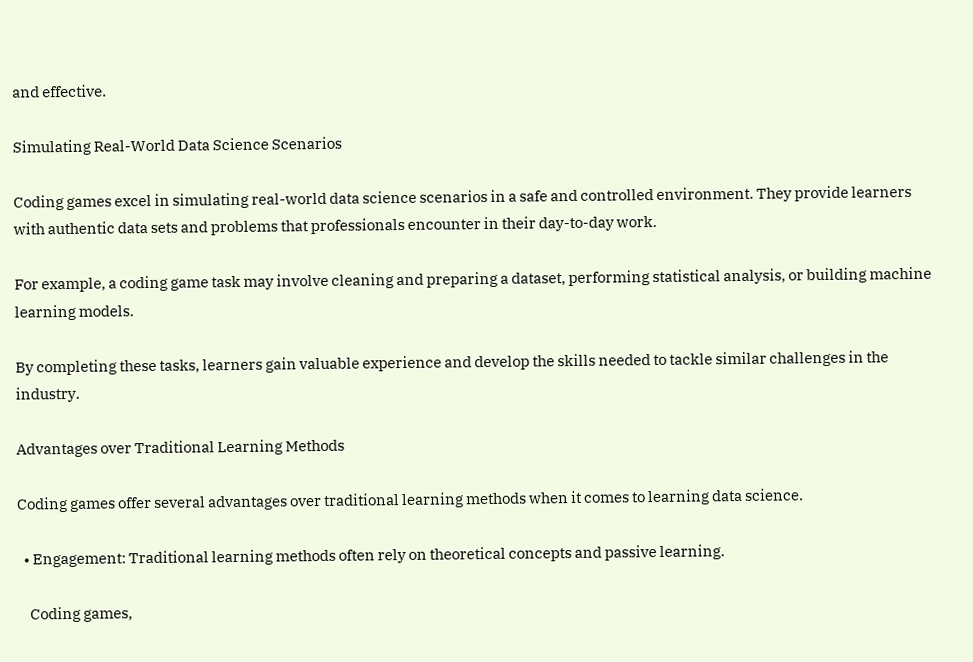and effective.

Simulating Real-World Data Science Scenarios

Coding games excel in simulating real-world data science scenarios in a safe and controlled environment. They provide learners with authentic data sets and problems that professionals encounter in their day-to-day work.

For example, a coding game task may involve cleaning and preparing a dataset, performing statistical analysis, or building machine learning models.

By completing these tasks, learners gain valuable experience and develop the skills needed to tackle similar challenges in the industry.

Advantages over Traditional Learning Methods

Coding games offer several advantages over traditional learning methods when it comes to learning data science.

  • Engagement: Traditional learning methods often rely on theoretical concepts and passive learning.

    Coding games,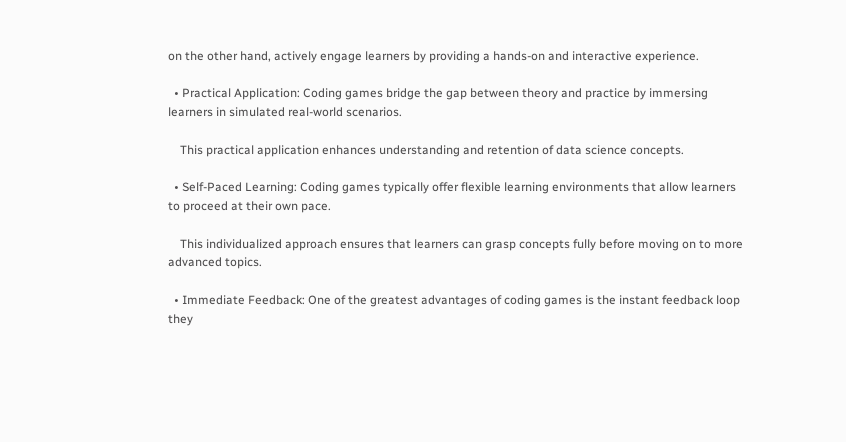on the other hand, actively engage learners by providing a hands-on and interactive experience.

  • Practical Application: Coding games bridge the gap between theory and practice by immersing learners in simulated real-world scenarios.

    This practical application enhances understanding and retention of data science concepts.

  • Self-Paced Learning: Coding games typically offer flexible learning environments that allow learners to proceed at their own pace.

    This individualized approach ensures that learners can grasp concepts fully before moving on to more advanced topics.

  • Immediate Feedback: One of the greatest advantages of coding games is the instant feedback loop they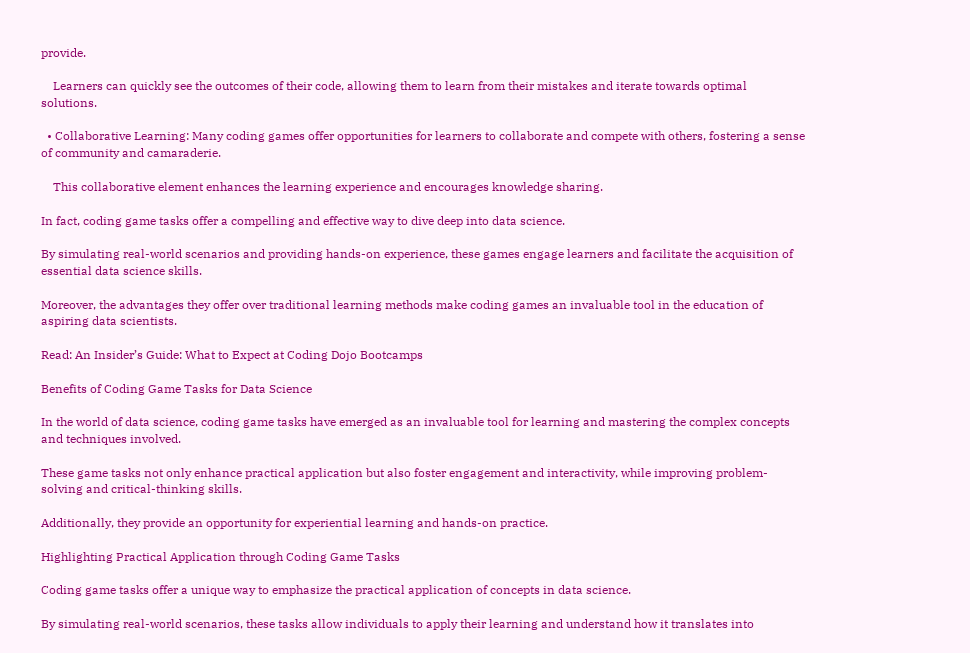provide.

    Learners can quickly see the outcomes of their code, allowing them to learn from their mistakes and iterate towards optimal solutions.

  • Collaborative Learning: Many coding games offer opportunities for learners to collaborate and compete with others, fostering a sense of community and camaraderie.

    This collaborative element enhances the learning experience and encourages knowledge sharing.

In fact, coding game tasks offer a compelling and effective way to dive deep into data science.

By simulating real-world scenarios and providing hands-on experience, these games engage learners and facilitate the acquisition of essential data science skills.

Moreover, the advantages they offer over traditional learning methods make coding games an invaluable tool in the education of aspiring data scientists.

Read: An Insider’s Guide: What to Expect at Coding Dojo Bootcamps

Benefits of Coding Game Tasks for Data Science

In the world of data science, coding game tasks have emerged as an invaluable tool for learning and mastering the complex concepts and techniques involved.

These game tasks not only enhance practical application but also foster engagement and interactivity, while improving problem-solving and critical-thinking skills.

Additionally, they provide an opportunity for experiential learning and hands-on practice.

Highlighting Practical Application through Coding Game Tasks

Coding game tasks offer a unique way to emphasize the practical application of concepts in data science.

By simulating real-world scenarios, these tasks allow individuals to apply their learning and understand how it translates into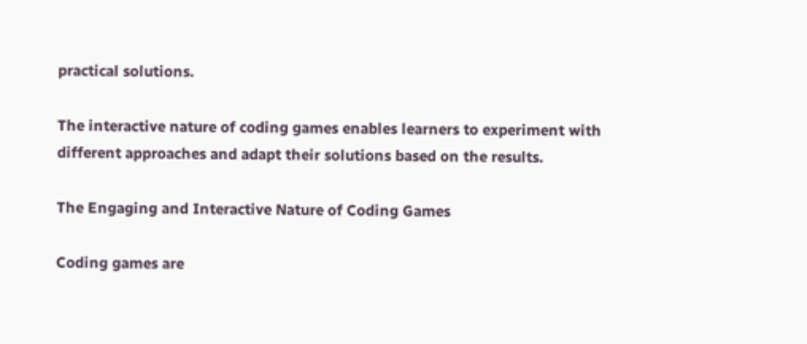practical solutions.

The interactive nature of coding games enables learners to experiment with different approaches and adapt their solutions based on the results.

The Engaging and Interactive Nature of Coding Games

Coding games are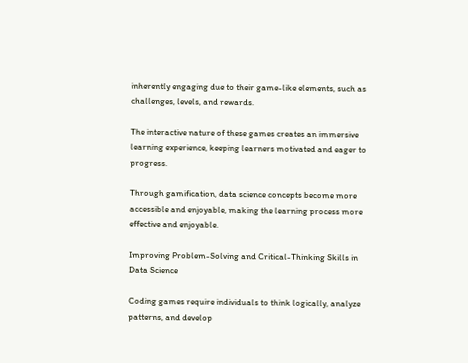inherently engaging due to their game-like elements, such as challenges, levels, and rewards.

The interactive nature of these games creates an immersive learning experience, keeping learners motivated and eager to progress.

Through gamification, data science concepts become more accessible and enjoyable, making the learning process more effective and enjoyable.

Improving Problem-Solving and Critical-Thinking Skills in Data Science

Coding games require individuals to think logically, analyze patterns, and develop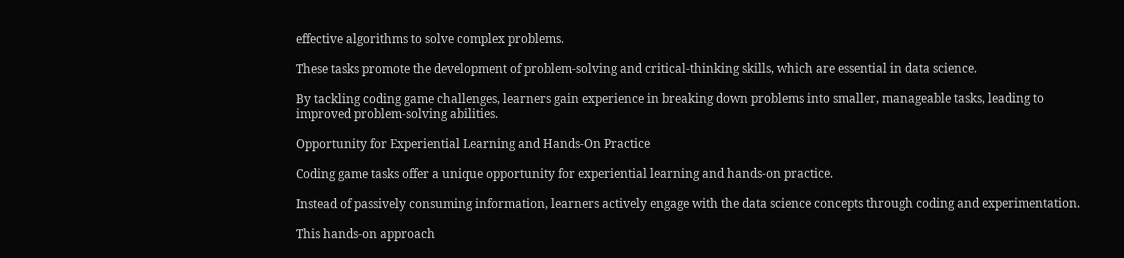effective algorithms to solve complex problems.

These tasks promote the development of problem-solving and critical-thinking skills, which are essential in data science.

By tackling coding game challenges, learners gain experience in breaking down problems into smaller, manageable tasks, leading to improved problem-solving abilities.

Opportunity for Experiential Learning and Hands-On Practice

Coding game tasks offer a unique opportunity for experiential learning and hands-on practice.

Instead of passively consuming information, learners actively engage with the data science concepts through coding and experimentation.

This hands-on approach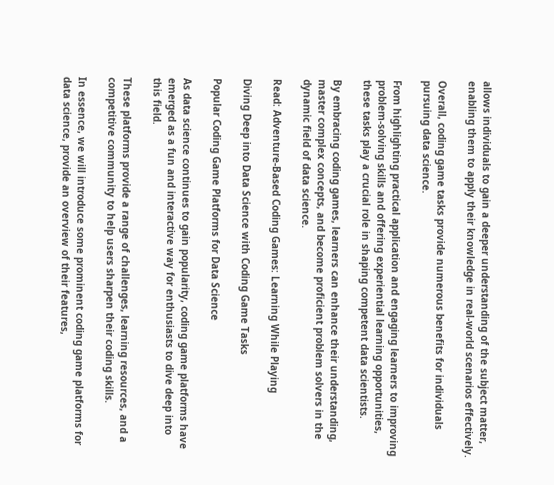allows individuals to gain a deeper understanding of the subject matter, enabling them to apply their knowledge in real-world scenarios effectively.

Overall, coding game tasks provide numerous benefits for individuals pursuing data science.

From highlighting practical application and engaging learners to improving problem-solving skills and offering experiential learning opportunities, these tasks play a crucial role in shaping competent data scientists.

By embracing coding games, learners can enhance their understanding, master complex concepts, and become proficient problem solvers in the dynamic field of data science.

Read: Adventure-Based Coding Games: Learning While Playing

Diving Deep into Data Science with Coding Game Tasks

Popular Coding Game Platforms for Data Science

As data science continues to gain popularity, coding game platforms have emerged as a fun and interactive way for enthusiasts to dive deep into this field.

These platforms provide a range of challenges, learning resources, and a competitive community to help users sharpen their coding skills.

In essence, we will introduce some prominent coding game platforms for data science, provide an overview of their features,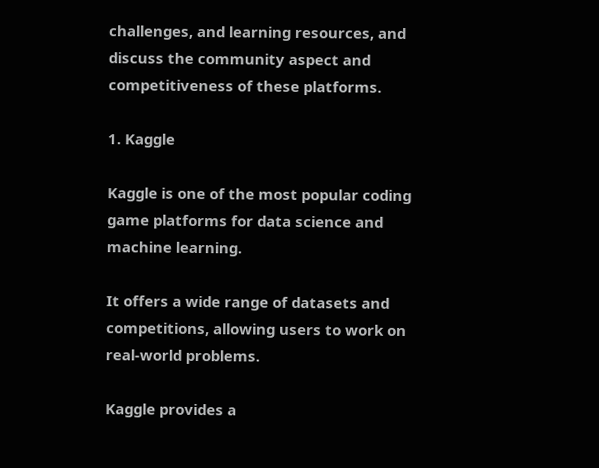challenges, and learning resources, and discuss the community aspect and competitiveness of these platforms.

1. Kaggle

Kaggle is one of the most popular coding game platforms for data science and machine learning.

It offers a wide range of datasets and competitions, allowing users to work on real-world problems.

Kaggle provides a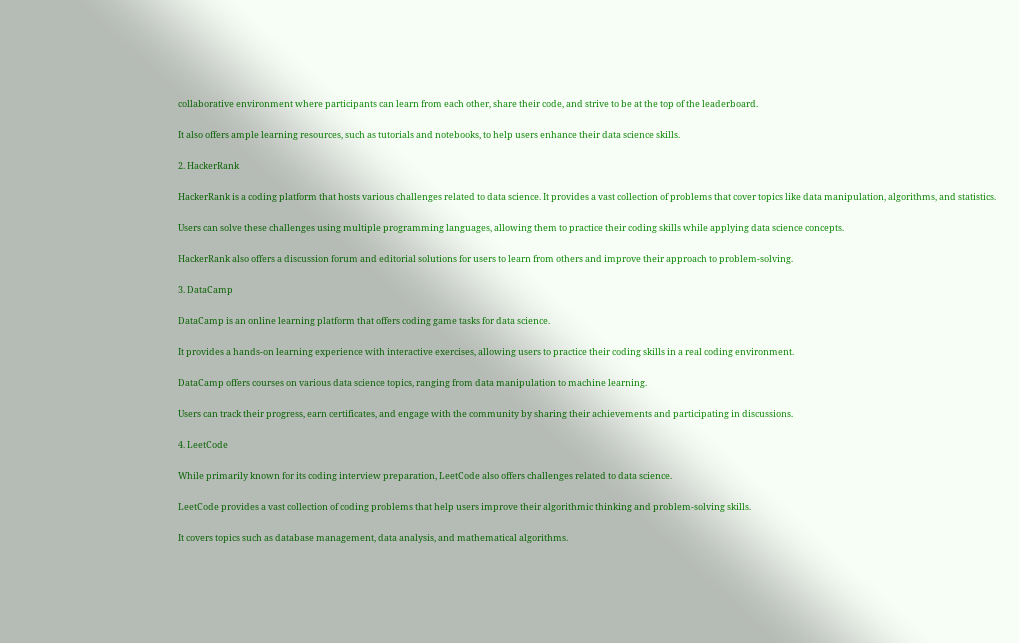collaborative environment where participants can learn from each other, share their code, and strive to be at the top of the leaderboard.

It also offers ample learning resources, such as tutorials and notebooks, to help users enhance their data science skills.

2. HackerRank

HackerRank is a coding platform that hosts various challenges related to data science. It provides a vast collection of problems that cover topics like data manipulation, algorithms, and statistics.

Users can solve these challenges using multiple programming languages, allowing them to practice their coding skills while applying data science concepts.

HackerRank also offers a discussion forum and editorial solutions for users to learn from others and improve their approach to problem-solving.

3. DataCamp

DataCamp is an online learning platform that offers coding game tasks for data science.

It provides a hands-on learning experience with interactive exercises, allowing users to practice their coding skills in a real coding environment.

DataCamp offers courses on various data science topics, ranging from data manipulation to machine learning.

Users can track their progress, earn certificates, and engage with the community by sharing their achievements and participating in discussions.

4. LeetCode

While primarily known for its coding interview preparation, LeetCode also offers challenges related to data science.

LeetCode provides a vast collection of coding problems that help users improve their algorithmic thinking and problem-solving skills.

It covers topics such as database management, data analysis, and mathematical algorithms.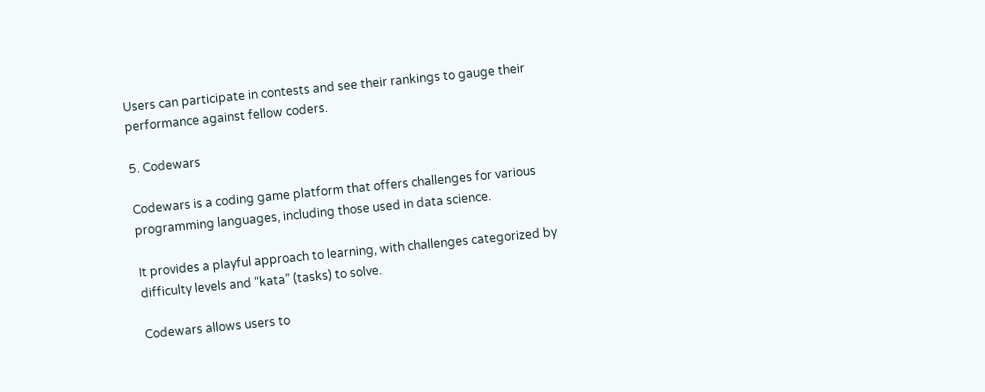Users can participate in contests and see their rankings to gauge their performance against fellow coders.

5. Codewars

Codewars is a coding game platform that offers challenges for various programming languages, including those used in data science.

It provides a playful approach to learning, with challenges categorized by difficulty levels and “kata” (tasks) to solve.

Codewars allows users to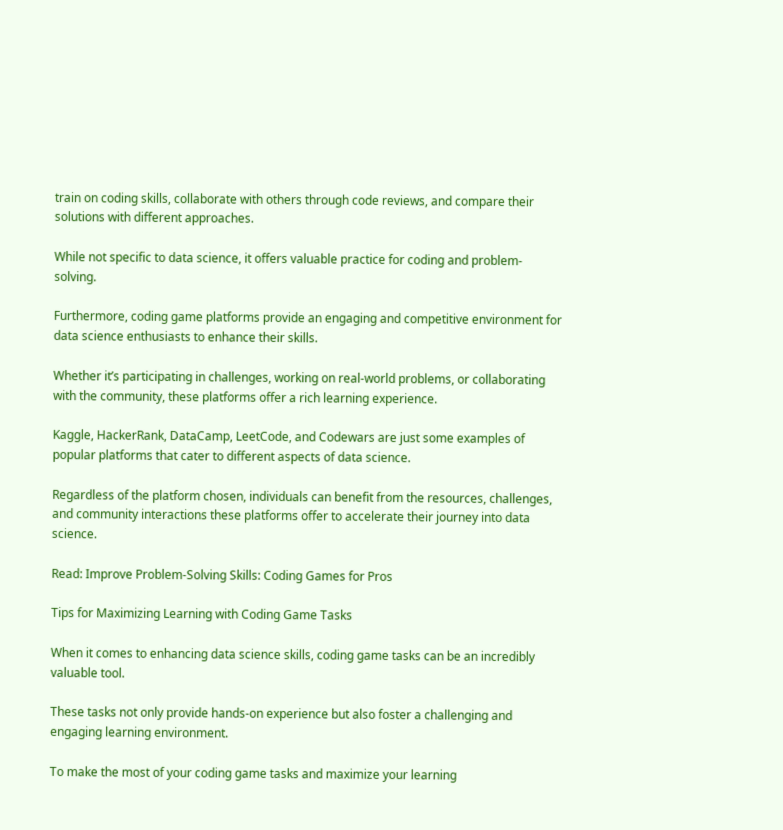train on coding skills, collaborate with others through code reviews, and compare their solutions with different approaches.

While not specific to data science, it offers valuable practice for coding and problem-solving.

Furthermore, coding game platforms provide an engaging and competitive environment for data science enthusiasts to enhance their skills.

Whether it’s participating in challenges, working on real-world problems, or collaborating with the community, these platforms offer a rich learning experience.

Kaggle, HackerRank, DataCamp, LeetCode, and Codewars are just some examples of popular platforms that cater to different aspects of data science.

Regardless of the platform chosen, individuals can benefit from the resources, challenges, and community interactions these platforms offer to accelerate their journey into data science.

Read: Improve Problem-Solving Skills: Coding Games for Pros

Tips for Maximizing Learning with Coding Game Tasks

When it comes to enhancing data science skills, coding game tasks can be an incredibly valuable tool.

These tasks not only provide hands-on experience but also foster a challenging and engaging learning environment.

To make the most of your coding game tasks and maximize your learning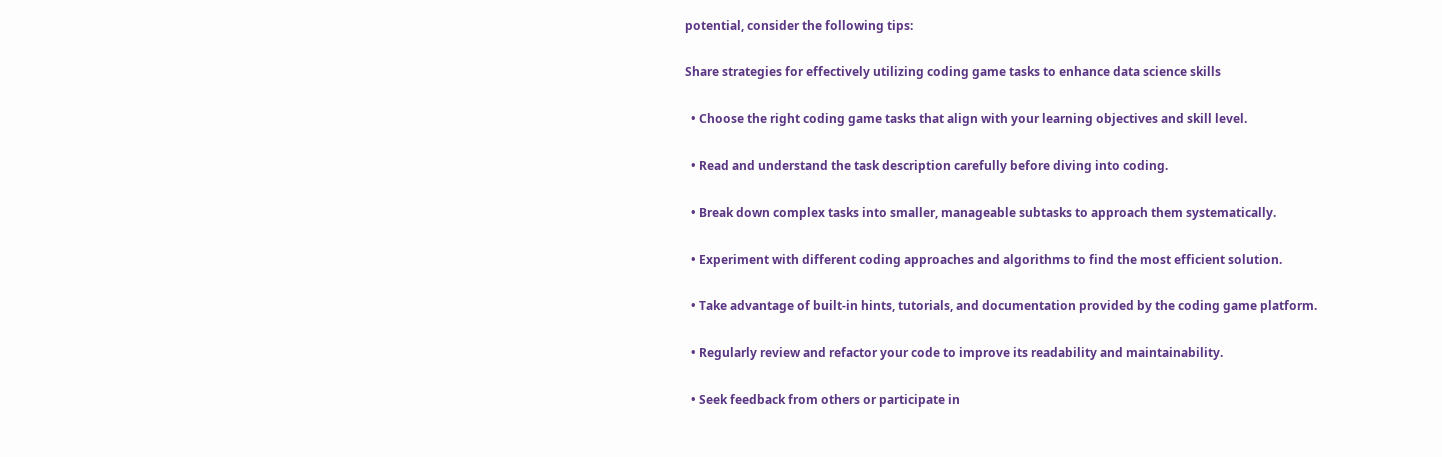potential, consider the following tips:

Share strategies for effectively utilizing coding game tasks to enhance data science skills

  • Choose the right coding game tasks that align with your learning objectives and skill level.

  • Read and understand the task description carefully before diving into coding.

  • Break down complex tasks into smaller, manageable subtasks to approach them systematically.

  • Experiment with different coding approaches and algorithms to find the most efficient solution.

  • Take advantage of built-in hints, tutorials, and documentation provided by the coding game platform.

  • Regularly review and refactor your code to improve its readability and maintainability.

  • Seek feedback from others or participate in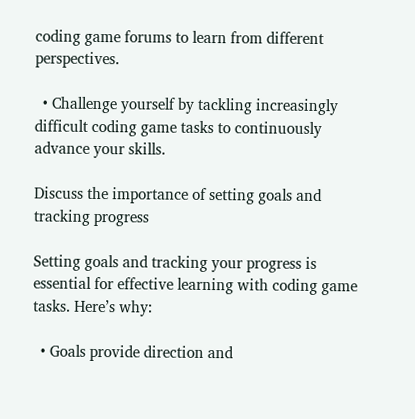coding game forums to learn from different perspectives.

  • Challenge yourself by tackling increasingly difficult coding game tasks to continuously advance your skills.

Discuss the importance of setting goals and tracking progress

Setting goals and tracking your progress is essential for effective learning with coding game tasks. Here’s why:

  • Goals provide direction and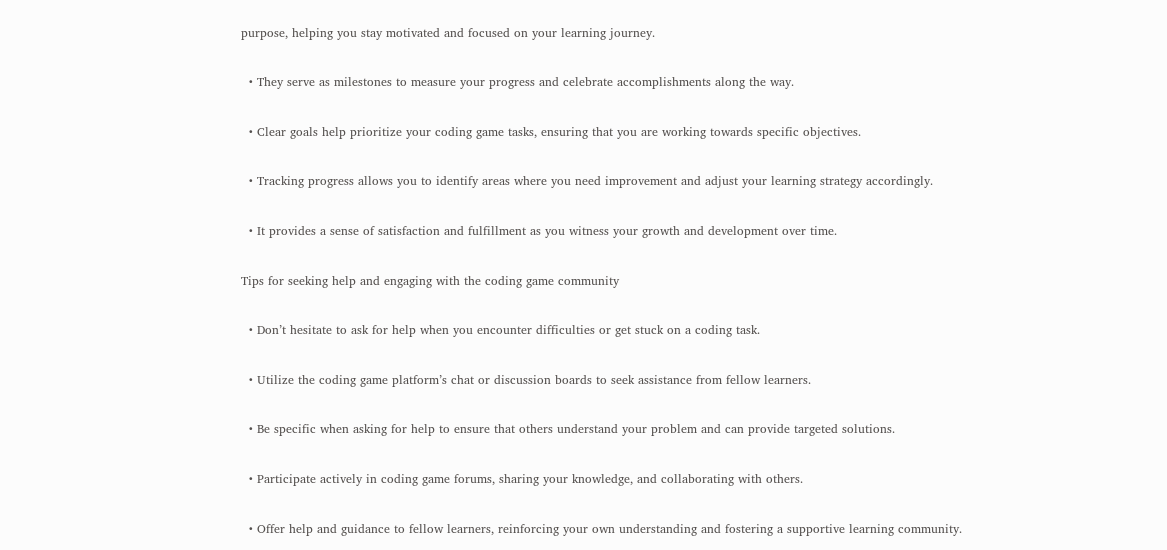purpose, helping you stay motivated and focused on your learning journey.

  • They serve as milestones to measure your progress and celebrate accomplishments along the way.

  • Clear goals help prioritize your coding game tasks, ensuring that you are working towards specific objectives.

  • Tracking progress allows you to identify areas where you need improvement and adjust your learning strategy accordingly.

  • It provides a sense of satisfaction and fulfillment as you witness your growth and development over time.

Tips for seeking help and engaging with the coding game community

  • Don’t hesitate to ask for help when you encounter difficulties or get stuck on a coding task.

  • Utilize the coding game platform’s chat or discussion boards to seek assistance from fellow learners.

  • Be specific when asking for help to ensure that others understand your problem and can provide targeted solutions.

  • Participate actively in coding game forums, sharing your knowledge, and collaborating with others.

  • Offer help and guidance to fellow learners, reinforcing your own understanding and fostering a supportive learning community.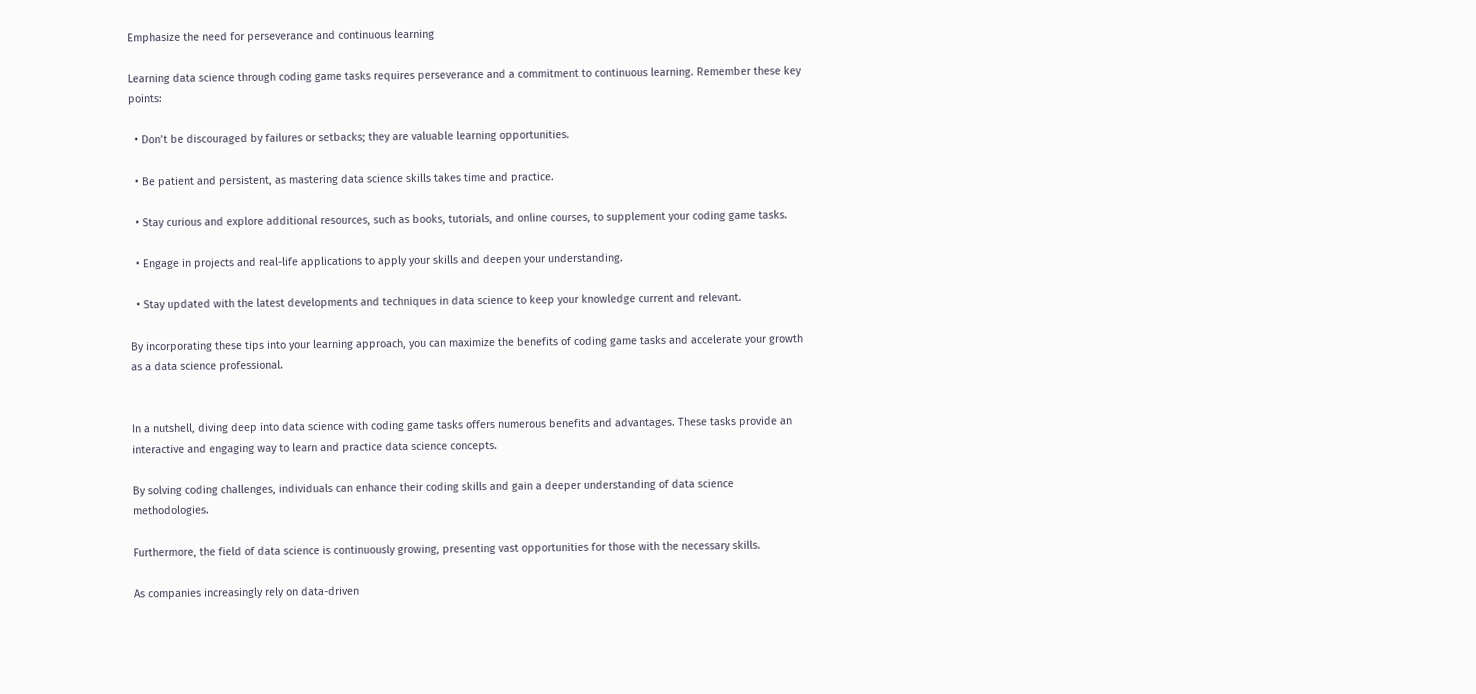Emphasize the need for perseverance and continuous learning

Learning data science through coding game tasks requires perseverance and a commitment to continuous learning. Remember these key points:

  • Don’t be discouraged by failures or setbacks; they are valuable learning opportunities.

  • Be patient and persistent, as mastering data science skills takes time and practice.

  • Stay curious and explore additional resources, such as books, tutorials, and online courses, to supplement your coding game tasks.

  • Engage in projects and real-life applications to apply your skills and deepen your understanding.

  • Stay updated with the latest developments and techniques in data science to keep your knowledge current and relevant.

By incorporating these tips into your learning approach, you can maximize the benefits of coding game tasks and accelerate your growth as a data science professional.


In a nutshell, diving deep into data science with coding game tasks offers numerous benefits and advantages. These tasks provide an interactive and engaging way to learn and practice data science concepts.

By solving coding challenges, individuals can enhance their coding skills and gain a deeper understanding of data science methodologies.

Furthermore, the field of data science is continuously growing, presenting vast opportunities for those with the necessary skills.

As companies increasingly rely on data-driven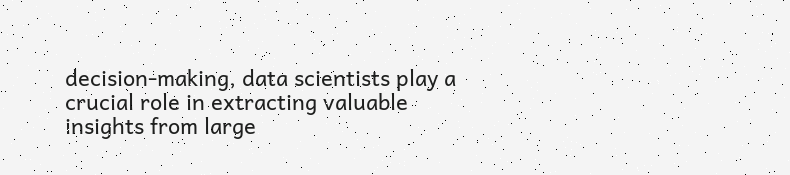decision-making, data scientists play a crucial role in extracting valuable insights from large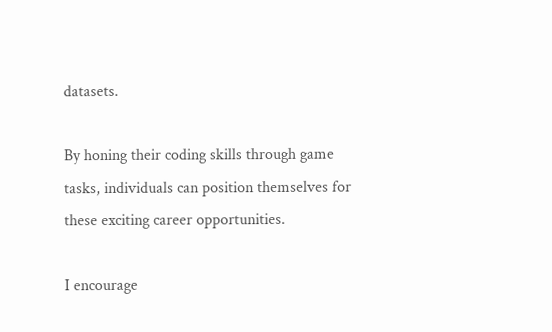datasets.

By honing their coding skills through game tasks, individuals can position themselves for these exciting career opportunities.

I encourage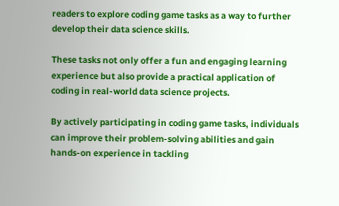readers to explore coding game tasks as a way to further develop their data science skills.

These tasks not only offer a fun and engaging learning experience but also provide a practical application of coding in real-world data science projects.

By actively participating in coding game tasks, individuals can improve their problem-solving abilities and gain hands-on experience in tackling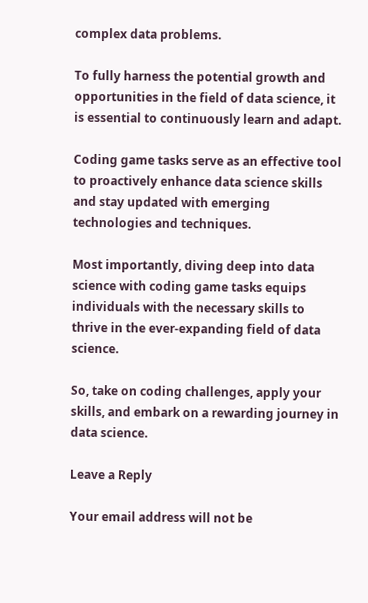complex data problems.

To fully harness the potential growth and opportunities in the field of data science, it is essential to continuously learn and adapt.

Coding game tasks serve as an effective tool to proactively enhance data science skills and stay updated with emerging technologies and techniques.

Most importantly, diving deep into data science with coding game tasks equips individuals with the necessary skills to thrive in the ever-expanding field of data science.

So, take on coding challenges, apply your skills, and embark on a rewarding journey in data science.

Leave a Reply

Your email address will not be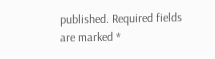published. Required fields are marked *